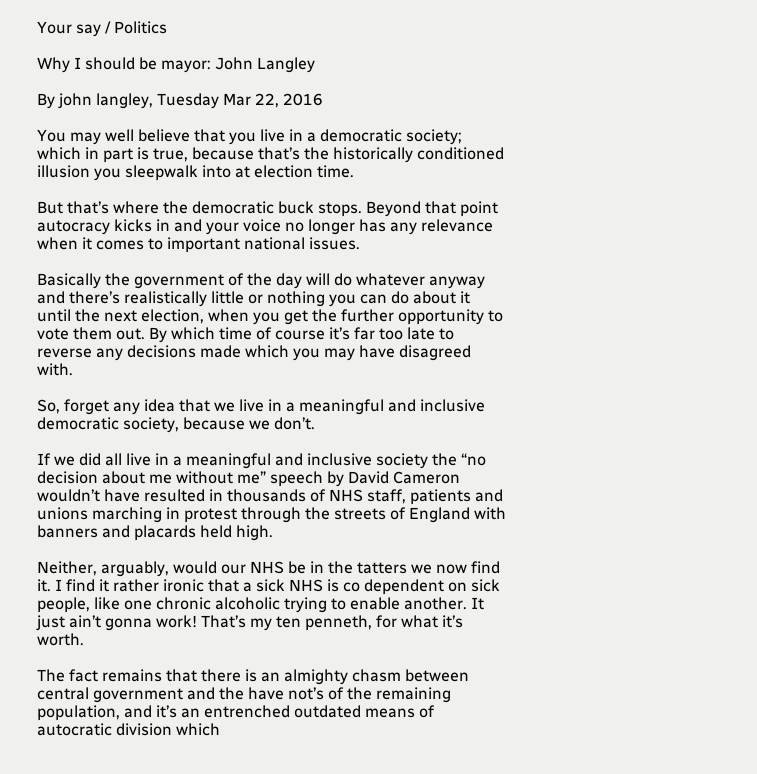Your say / Politics

Why I should be mayor: John Langley

By john langley, Tuesday Mar 22, 2016

You may well believe that you live in a democratic society; which in part is true, because that’s the historically conditioned illusion you sleepwalk into at election time.

But that’s where the democratic buck stops. Beyond that point autocracy kicks in and your voice no longer has any relevance when it comes to important national issues.

Basically the government of the day will do whatever anyway and there’s realistically little or nothing you can do about it until the next election, when you get the further opportunity to vote them out. By which time of course it’s far too late to reverse any decisions made which you may have disagreed with.

So, forget any idea that we live in a meaningful and inclusive democratic society, because we don’t.

If we did all live in a meaningful and inclusive society the “no decision about me without me” speech by David Cameron wouldn’t have resulted in thousands of NHS staff, patients and unions marching in protest through the streets of England with banners and placards held high.

Neither, arguably, would our NHS be in the tatters we now find it. I find it rather ironic that a sick NHS is co dependent on sick people, like one chronic alcoholic trying to enable another. It just ain’t gonna work! That’s my ten penneth, for what it’s worth.

The fact remains that there is an almighty chasm between central government and the have not’s of the remaining population, and it’s an entrenched outdated means of autocratic division which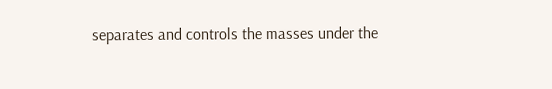separates and controls the masses under the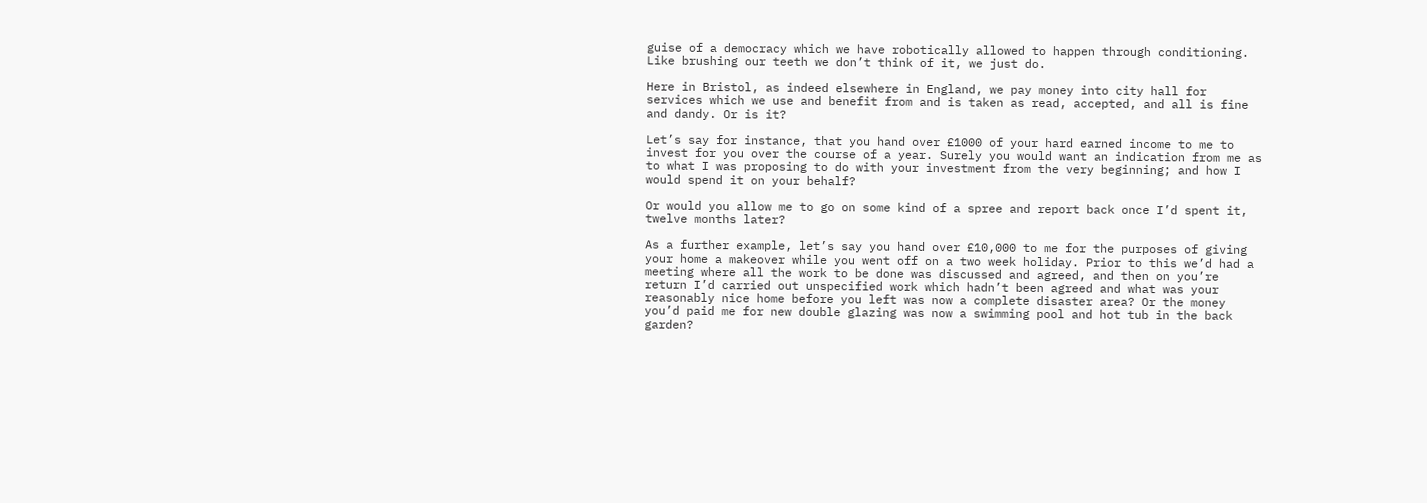guise of a democracy which we have robotically allowed to happen through conditioning. Like brushing our teeth we don’t think of it, we just do.

Here in Bristol, as indeed elsewhere in England, we pay money into city hall for services which we use and benefit from and is taken as read, accepted, and all is fine and dandy. Or is it?

Let’s say for instance, that you hand over £1000 of your hard earned income to me to invest for you over the course of a year. Surely you would want an indication from me as to what I was proposing to do with your investment from the very beginning; and how I would spend it on your behalf?

Or would you allow me to go on some kind of a spree and report back once I’d spent it, twelve months later?

As a further example, let’s say you hand over £10,000 to me for the purposes of giving your home a makeover while you went off on a two week holiday. Prior to this we’d had a meeting where all the work to be done was discussed and agreed, and then on you’re return I’d carried out unspecified work which hadn’t been agreed and what was your reasonably nice home before you left was now a complete disaster area? Or the money you’d paid me for new double glazing was now a swimming pool and hot tub in the back garden?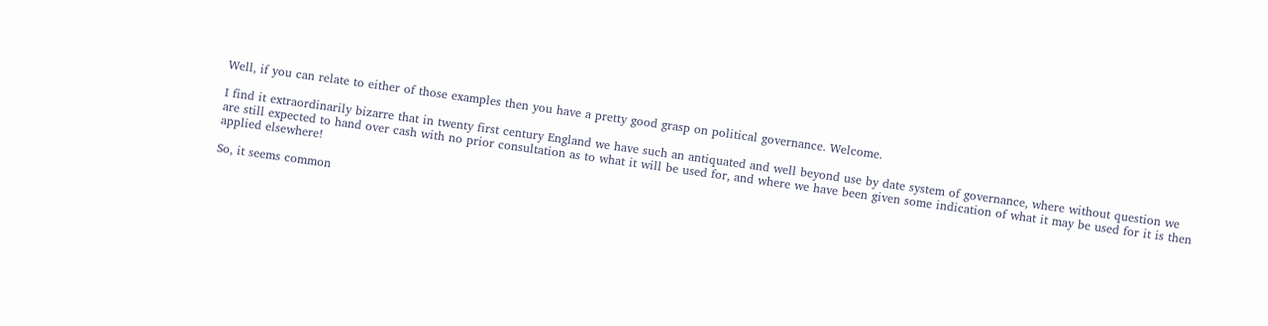Well, if you can relate to either of those examples then you have a pretty good grasp on political governance. Welcome.

I find it extraordinarily bizarre that in twenty first century England we have such an antiquated and well beyond use by date system of governance, where without question we are still expected to hand over cash with no prior consultation as to what it will be used for, and where we have been given some indication of what it may be used for it is then applied elsewhere!

So, it seems common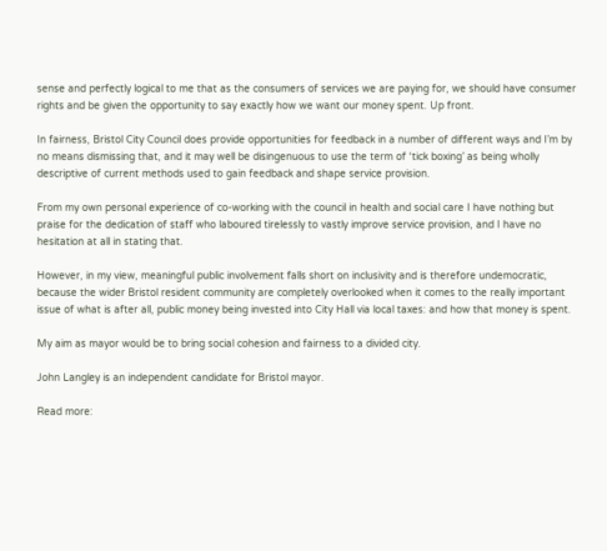sense and perfectly logical to me that as the consumers of services we are paying for, we should have consumer rights and be given the opportunity to say exactly how we want our money spent. Up front.

In fairness, Bristol City Council does provide opportunities for feedback in a number of different ways and I’m by no means dismissing that, and it may well be disingenuous to use the term of ‘tick boxing’ as being wholly descriptive of current methods used to gain feedback and shape service provision.

From my own personal experience of co-working with the council in health and social care I have nothing but praise for the dedication of staff who laboured tirelessly to vastly improve service provision, and I have no hesitation at all in stating that.

However, in my view, meaningful public involvement falls short on inclusivity and is therefore undemocratic, because the wider Bristol resident community are completely overlooked when it comes to the really important issue of what is after all, public money being invested into City Hall via local taxes: and how that money is spent.

My aim as mayor would be to bring social cohesion and fairness to a divided city.

John Langley is an independent candidate for Bristol mayor.

Read more: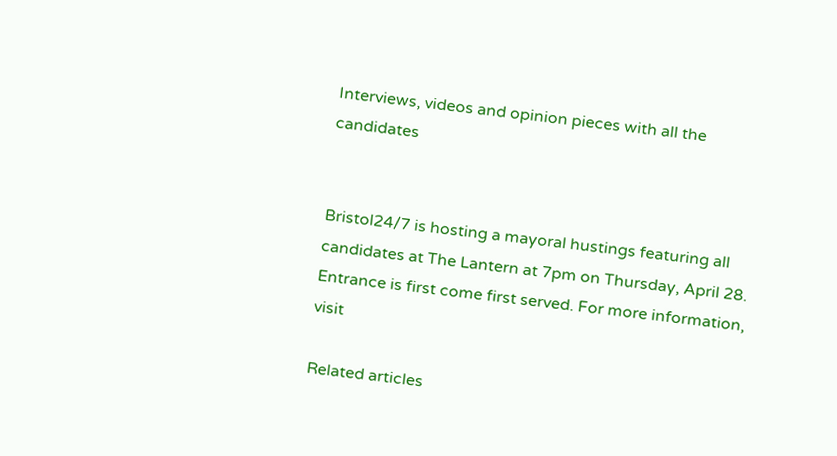Interviews, videos and opinion pieces with all the candidates


Bristol24/7 is hosting a mayoral hustings featuring all candidates at The Lantern at 7pm on Thursday, April 28. Entrance is first come first served. For more information, visit

Related articles